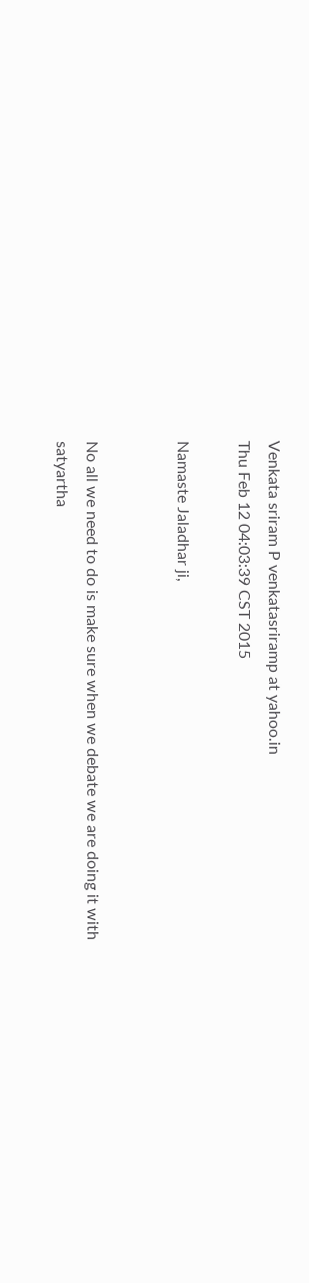Venkata sriram P venkatasriramp at yahoo.in
Thu Feb 12 04:03:39 CST 2015

Namaste Jaladhar ji,


No all we need to do is make sure when we debate we are doing it with
satyartha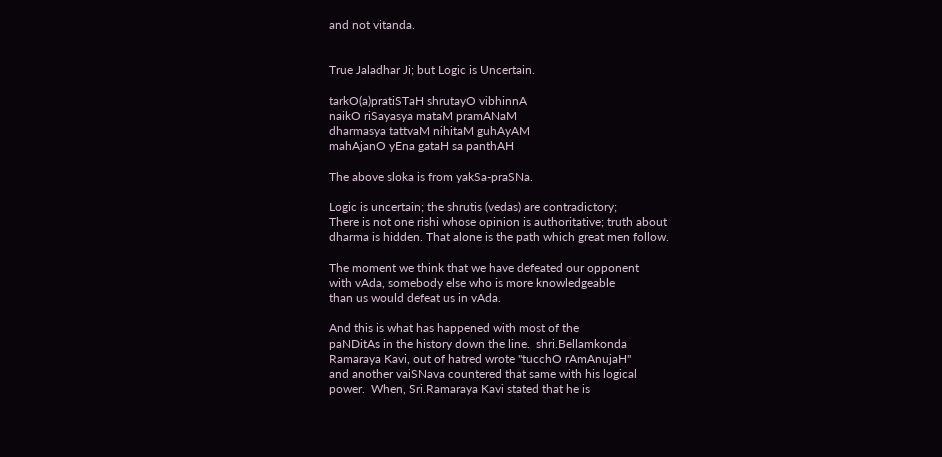and not vitanda.


True Jaladhar Ji; but Logic is Uncertain.

tarkO(a)pratiSTaH shrutayO vibhinnA
naikO riSayasya mataM pramANaM
dharmasya tattvaM nihitaM guhAyAM
mahAjanO yEna gataH sa panthAH

The above sloka is from yakSa-praSNa.

Logic is uncertain; the shrutis (vedas) are contradictory;
There is not one rishi whose opinion is authoritative; truth about
dharma is hidden. That alone is the path which great men follow.

The moment we think that we have defeated our opponent
with vAda, somebody else who is more knowledgeable
than us would defeat us in vAda.

And this is what has happened with most of the
paNDitAs in the history down the line.  shri.Bellamkonda
Ramaraya Kavi, out of hatred wrote "tucchO rAmAnujaH"
and another vaiSNava countered that same with his logical
power.  When, Sri.Ramaraya Kavi stated that he is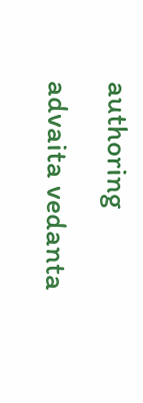authoring
advaita vedanta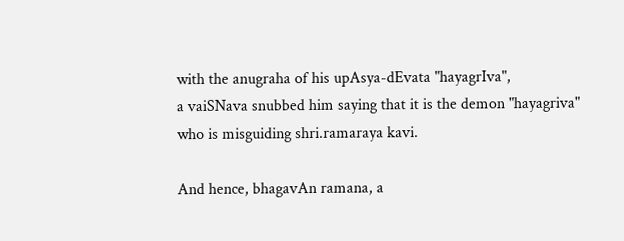with the anugraha of his upAsya-dEvata "hayagrIva",
a vaiSNava snubbed him saying that it is the demon "hayagriva"
who is misguiding shri.ramaraya kavi.

And hence, bhagavAn ramana, a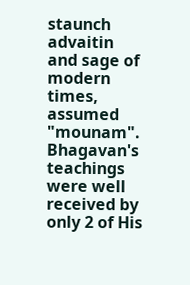staunch advaitin and sage of
modern times, assumed "mounam".  Bhagavan's teachings
were well received by only 2 of His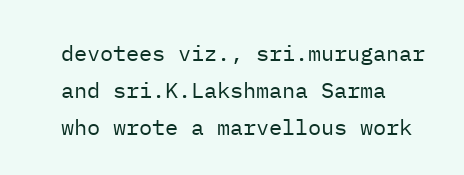devotees viz., sri.muruganar
and sri.K.Lakshmana Sarma who wrote a marvellous work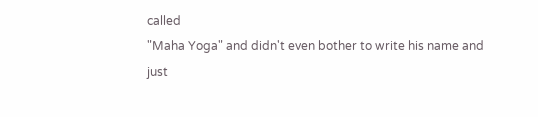called
"Maha Yoga" and didn't even bother to write his name and just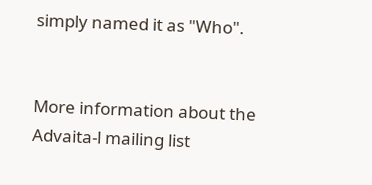simply named it as "Who".


More information about the Advaita-l mailing list